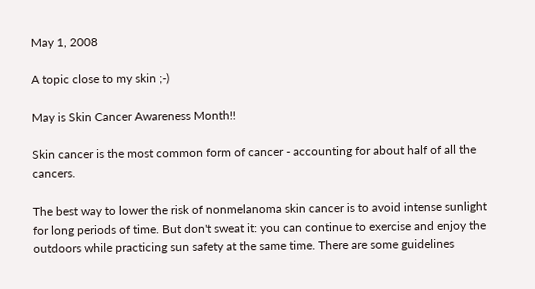May 1, 2008

A topic close to my skin ;-)

May is Skin Cancer Awareness Month!!

Skin cancer is the most common form of cancer - accounting for about half of all the cancers.

The best way to lower the risk of nonmelanoma skin cancer is to avoid intense sunlight for long periods of time. But don't sweat it: you can continue to exercise and enjoy the outdoors while practicing sun safety at the same time. There are some guidelines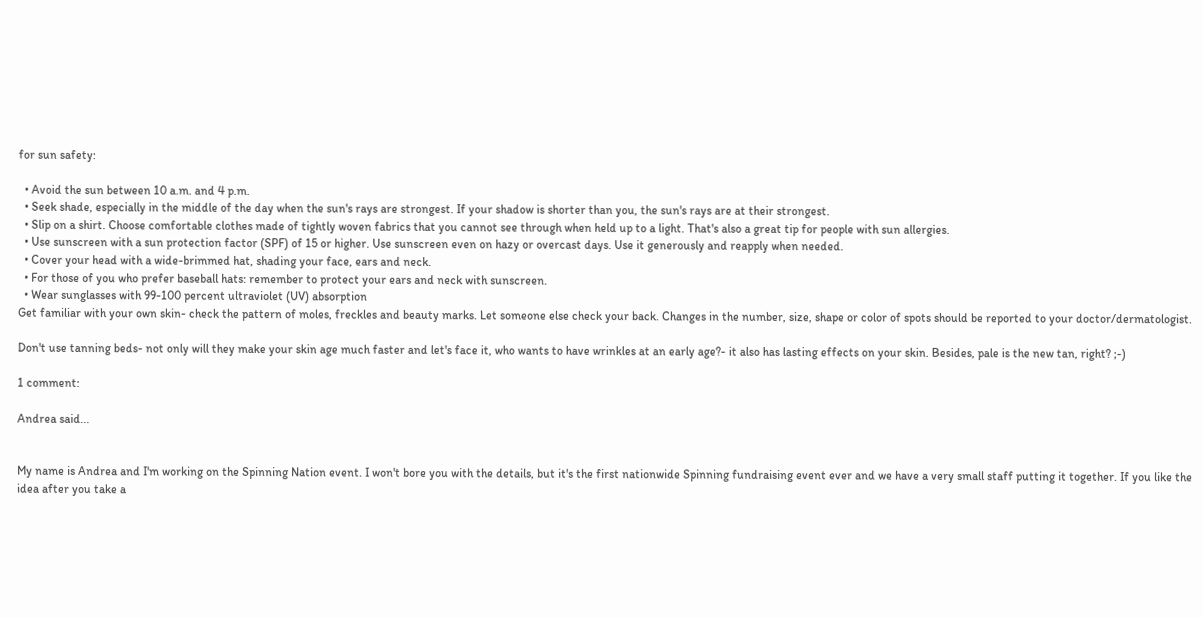for sun safety:

  • Avoid the sun between 10 a.m. and 4 p.m.
  • Seek shade, especially in the middle of the day when the sun's rays are strongest. If your shadow is shorter than you, the sun's rays are at their strongest.
  • Slip on a shirt. Choose comfortable clothes made of tightly woven fabrics that you cannot see through when held up to a light. That's also a great tip for people with sun allergies.
  • Use sunscreen with a sun protection factor (SPF) of 15 or higher. Use sunscreen even on hazy or overcast days. Use it generously and reapply when needed.
  • Cover your head with a wide-brimmed hat, shading your face, ears and neck.
  • For those of you who prefer baseball hats: remember to protect your ears and neck with sunscreen.
  • Wear sunglasses with 99-100 percent ultraviolet (UV) absorption
Get familiar with your own skin- check the pattern of moles, freckles and beauty marks. Let someone else check your back. Changes in the number, size, shape or color of spots should be reported to your doctor/dermatologist.

Don't use tanning beds- not only will they make your skin age much faster and let's face it, who wants to have wrinkles at an early age?- it also has lasting effects on your skin. Besides, pale is the new tan, right? ;-)

1 comment:

Andrea said...


My name is Andrea and I'm working on the Spinning Nation event. I won't bore you with the details, but it's the first nationwide Spinning fundraising event ever and we have a very small staff putting it together. If you like the idea after you take a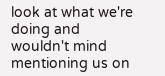look at what we're doing and wouldn't mind mentioning us on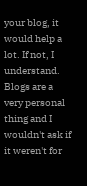your blog, it would help a lot. If not, I understand. Blogs are a very personal thing and I wouldn't ask if it weren't for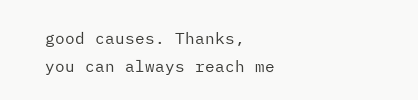good causes. Thanks, you can always reach me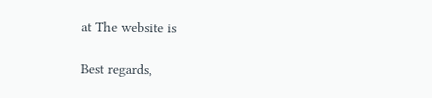at The website is

Best regards,